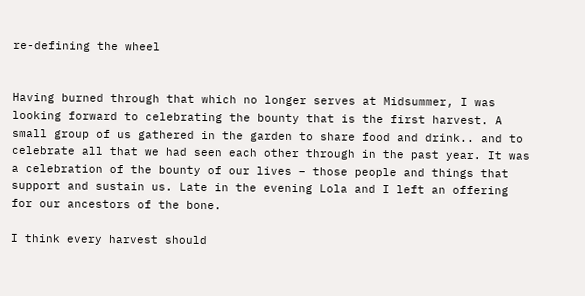re-defining the wheel


Having burned through that which no longer serves at Midsummer, I was looking forward to celebrating the bounty that is the first harvest. A small group of us gathered in the garden to share food and drink.. and to celebrate all that we had seen each other through in the past year. It was a celebration of the bounty of our lives – those people and things that support and sustain us. Late in the evening Lola and I left an offering for our ancestors of the bone.

I think every harvest should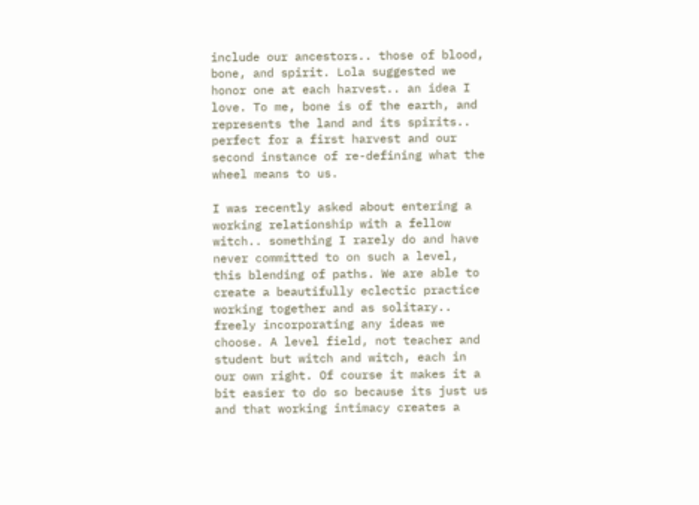include our ancestors.. those of blood, bone, and spirit. Lola suggested we honor one at each harvest.. an idea I love. To me, bone is of the earth, and represents the land and its spirits.. perfect for a first harvest and our second instance of re-defining what the wheel means to us.

I was recently asked about entering a working relationship with a fellow witch.. something I rarely do and have never committed to on such a level, this blending of paths. We are able to create a beautifully eclectic practice working together and as solitary.. freely incorporating any ideas we choose. A level field, not teacher and student but witch and witch, each in our own right. Of course it makes it a bit easier to do so because its just us and that working intimacy creates a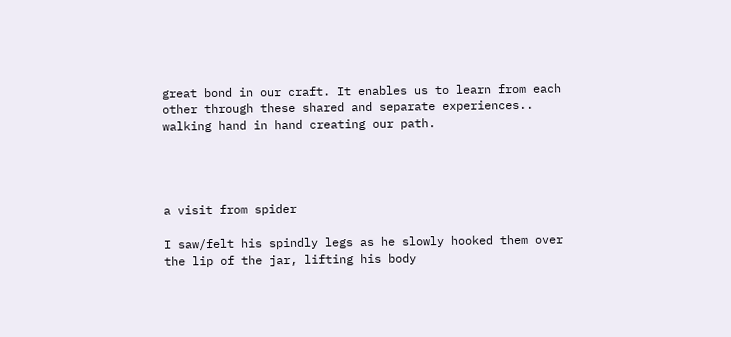great bond in our craft. It enables us to learn from each other through these shared and separate experiences.. walking hand in hand creating our path.




a visit from spider

I saw/felt his spindly legs as he slowly hooked them over the lip of the jar, lifting his body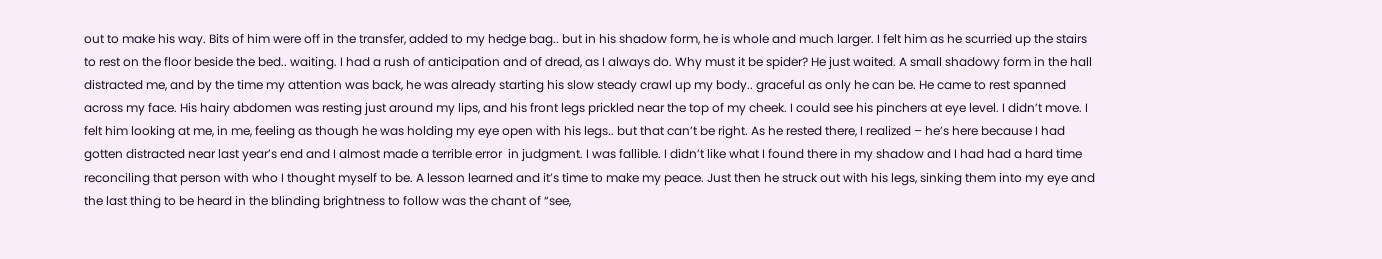out to make his way. Bits of him were off in the transfer, added to my hedge bag.. but in his shadow form, he is whole and much larger. I felt him as he scurried up the stairs to rest on the floor beside the bed.. waiting. I had a rush of anticipation and of dread, as I always do. Why must it be spider? He just waited. A small shadowy form in the hall distracted me, and by the time my attention was back, he was already starting his slow steady crawl up my body.. graceful as only he can be. He came to rest spanned across my face. His hairy abdomen was resting just around my lips, and his front legs prickled near the top of my cheek. I could see his pinchers at eye level. I didn’t move. I felt him looking at me, in me, feeling as though he was holding my eye open with his legs.. but that can’t be right. As he rested there, I realized – he’s here because I had gotten distracted near last year’s end and I almost made a terrible error  in judgment. I was fallible. I didn’t like what I found there in my shadow and I had had a hard time reconciling that person with who I thought myself to be. A lesson learned and it’s time to make my peace. Just then he struck out with his legs, sinking them into my eye and the last thing to be heard in the blinding brightness to follow was the chant of “see,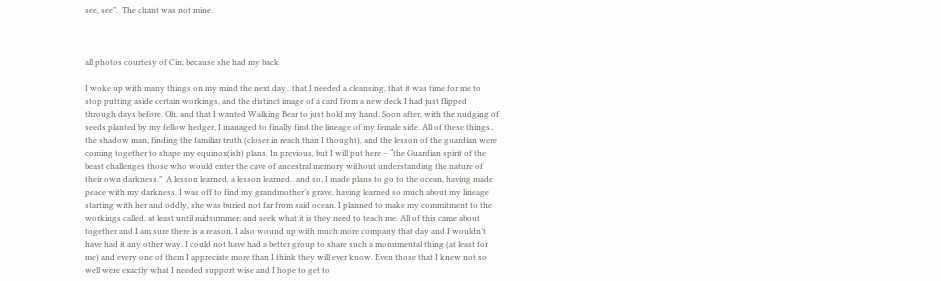see, see”.  The chant was not mine.



all photos courtesy of Cin, because she had my back

I woke up with many things on my mind the next day.. that I needed a cleansing, that it was time for me to stop putting aside certain workings, and the distinct image of a card from a new deck I had just flipped through days before. Oh, and that I wanted Walking Bear to just hold my hand. Soon after, with the nudging of seeds planted by my fellow hedger, I managed to finally find the lineage of my female side. All of these things.. the shadow man, finding the familiar truth (closer in reach than I thought), and the lesson of the guardian were coming together to shape my equinox(ish) plans. In previous, but I will put here – “the Guardian spirit of the beast challenges those who would enter the cave of ancestral memory without understanding the nature of their own darkness.”  A lesson learned, a lesson learned.. and so, I made plans to go to the ocean, having made peace with my darkness. I was off to find my grandmother’s grave, having learned so much about my lineage starting with her and oddly, she was buried not far from said ocean. I planned to make my commitment to the workings called, at least until midsummer; and seek what it is they need to teach me. All of this came about together and I am sure there is a reason. I also wound up with much more company that day and I wouldn’t have had it any other way. I could not have had a better group to share such a monumental thing (at least for me) and every one of them I appreciate more than I think they will ever know. Even those that I knew not so well were exactly what I needed support wise and I hope to get to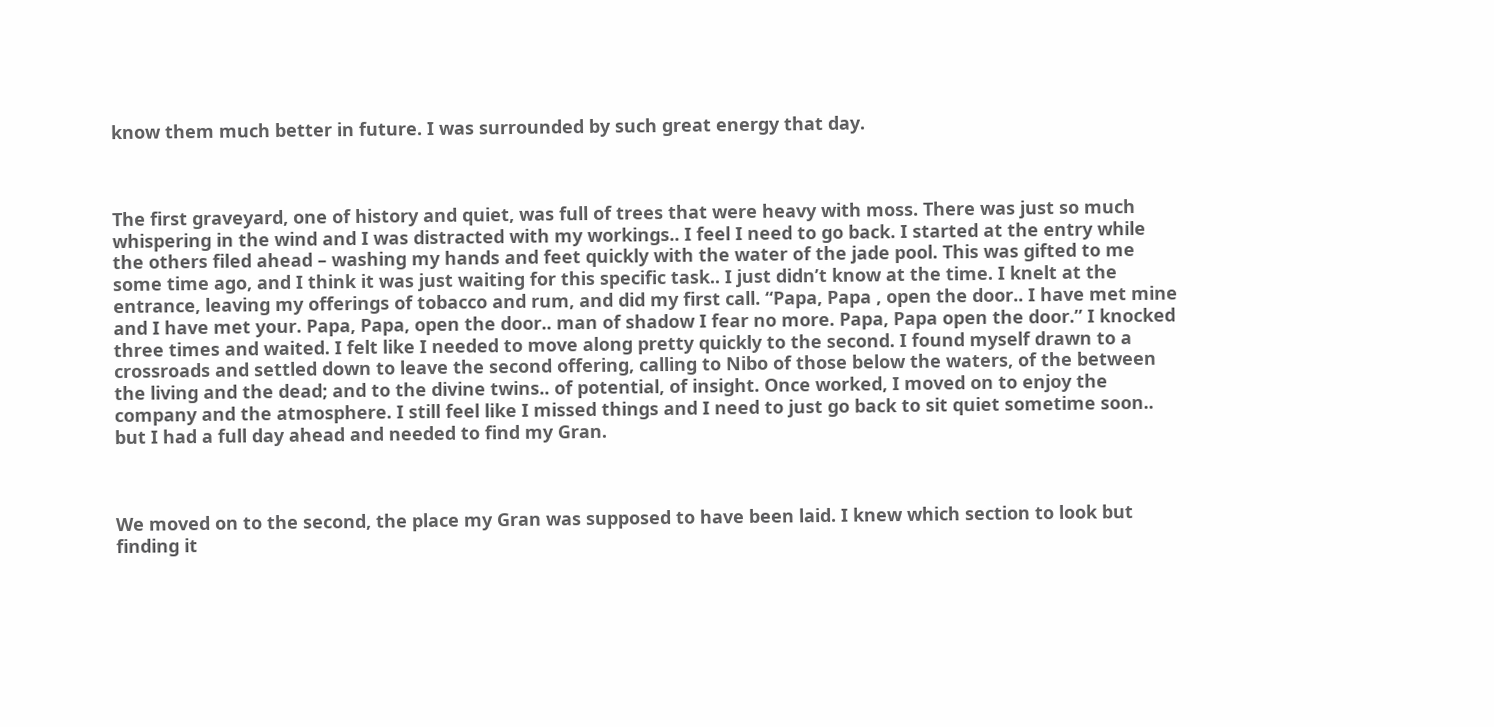know them much better in future. I was surrounded by such great energy that day.



The first graveyard, one of history and quiet, was full of trees that were heavy with moss. There was just so much whispering in the wind and I was distracted with my workings.. I feel I need to go back. I started at the entry while the others filed ahead – washing my hands and feet quickly with the water of the jade pool. This was gifted to me some time ago, and I think it was just waiting for this specific task.. I just didn’t know at the time. I knelt at the entrance, leaving my offerings of tobacco and rum, and did my first call. “Papa, Papa , open the door.. I have met mine and I have met your. Papa, Papa, open the door.. man of shadow I fear no more. Papa, Papa open the door.” I knocked three times and waited. I felt like I needed to move along pretty quickly to the second. I found myself drawn to a crossroads and settled down to leave the second offering, calling to Nibo of those below the waters, of the between the living and the dead; and to the divine twins.. of potential, of insight. Once worked, I moved on to enjoy the company and the atmosphere. I still feel like I missed things and I need to just go back to sit quiet sometime soon.. but I had a full day ahead and needed to find my Gran.



We moved on to the second, the place my Gran was supposed to have been laid. I knew which section to look but finding it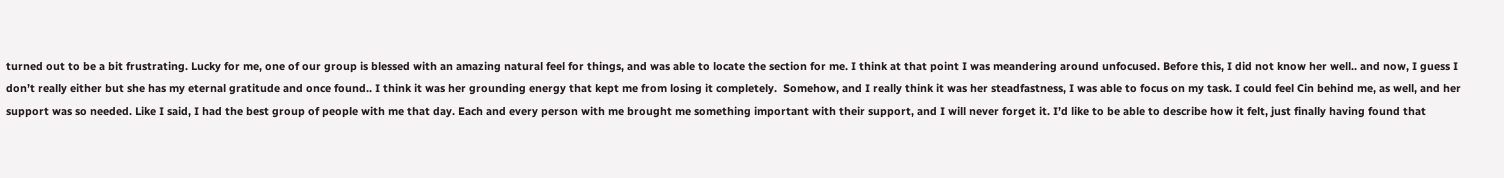turned out to be a bit frustrating. Lucky for me, one of our group is blessed with an amazing natural feel for things, and was able to locate the section for me. I think at that point I was meandering around unfocused. Before this, I did not know her well.. and now, I guess I don’t really either but she has my eternal gratitude and once found.. I think it was her grounding energy that kept me from losing it completely.  Somehow, and I really think it was her steadfastness, I was able to focus on my task. I could feel Cin behind me, as well, and her support was so needed. Like I said, I had the best group of people with me that day. Each and every person with me brought me something important with their support, and I will never forget it. I’d like to be able to describe how it felt, just finally having found that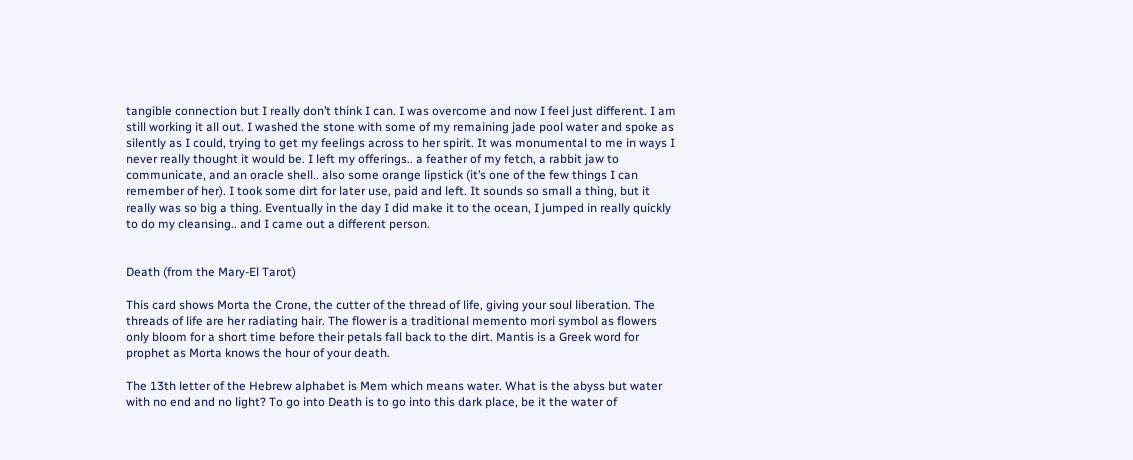tangible connection but I really don’t think I can. I was overcome and now I feel just different. I am still working it all out. I washed the stone with some of my remaining jade pool water and spoke as silently as I could, trying to get my feelings across to her spirit. It was monumental to me in ways I never really thought it would be. I left my offerings.. a feather of my fetch, a rabbit jaw to communicate, and an oracle shell.. also some orange lipstick (it’s one of the few things I can remember of her). I took some dirt for later use, paid and left. It sounds so small a thing, but it really was so big a thing. Eventually in the day I did make it to the ocean, I jumped in really quickly to do my cleansing.. and I came out a different person.


Death (from the Mary-El Tarot)

This card shows Morta the Crone, the cutter of the thread of life, giving your soul liberation. The threads of life are her radiating hair. The flower is a traditional memento mori symbol as flowers only bloom for a short time before their petals fall back to the dirt. Mantis is a Greek word for prophet as Morta knows the hour of your death.

The 13th letter of the Hebrew alphabet is Mem which means water. What is the abyss but water with no end and no light? To go into Death is to go into this dark place, be it the water of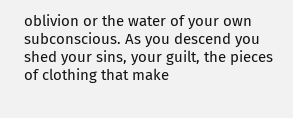oblivion or the water of your own subconscious. As you descend you shed your sins, your guilt, the pieces of clothing that make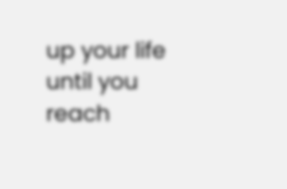up your life until you reach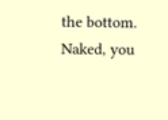the bottom. Naked, you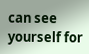can see yourself for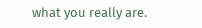what you really are.